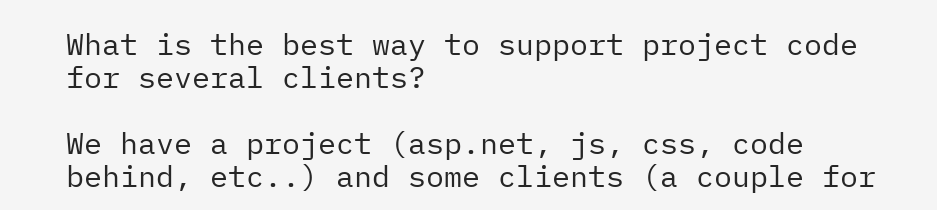What is the best way to support project code for several clients?

We have a project (asp.net, js, css, code behind, etc..) and some clients (a couple for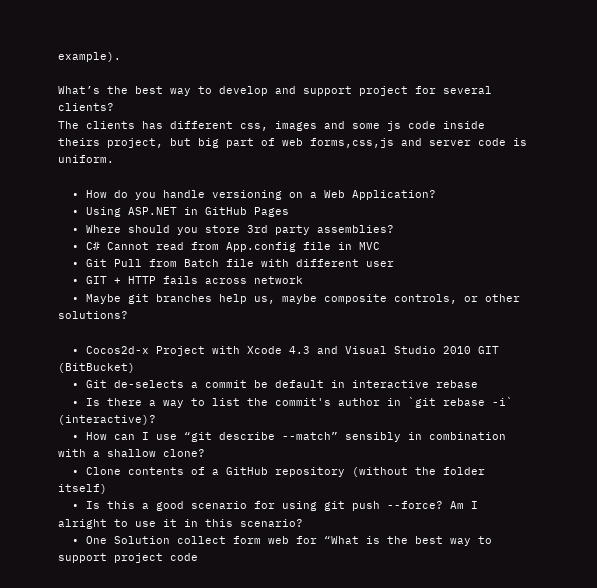example).

What’s the best way to develop and support project for several clients?
The clients has different css, images and some js code inside theirs project, but big part of web forms,css,js and server code is uniform.

  • How do you handle versioning on a Web Application?
  • Using ASP.NET in GitHub Pages
  • Where should you store 3rd party assemblies?
  • C# Cannot read from App.config file in MVC
  • Git Pull from Batch file with different user
  • GIT + HTTP fails across network
  • Maybe git branches help us, maybe composite controls, or other solutions?

  • Cocos2d-x Project with Xcode 4.3 and Visual Studio 2010 GIT (BitBucket)
  • Git de-selects a commit be default in interactive rebase
  • Is there a way to list the commit's author in `git rebase -i` (interactive)?
  • How can I use “git describe --match” sensibly in combination with a shallow clone?
  • Clone contents of a GitHub repository (without the folder itself)
  • Is this a good scenario for using git push --force? Am I alright to use it in this scenario?
  • One Solution collect form web for “What is the best way to support project code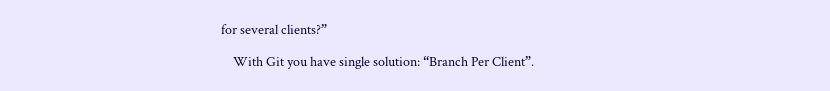for several clients?”

    With Git you have single solution: “Branch Per Client”.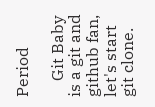Period

    Git Baby is a git and github fan, let's start git clone.